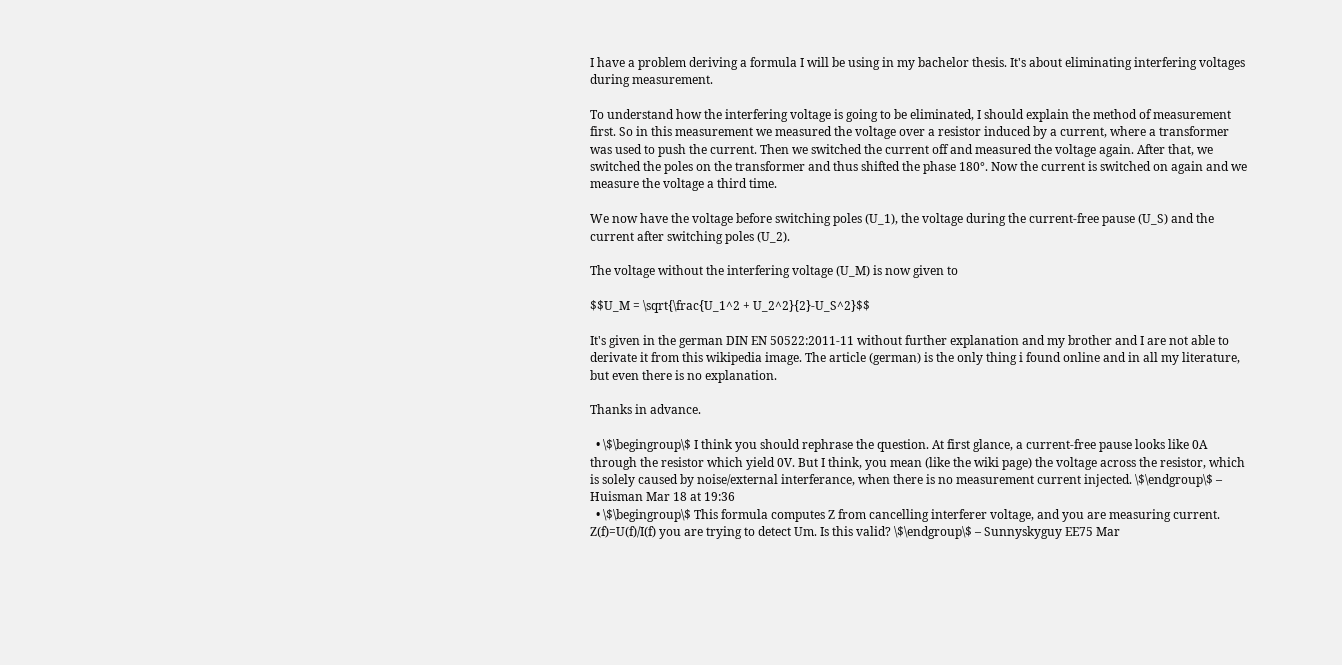I have a problem deriving a formula I will be using in my bachelor thesis. It's about eliminating interfering voltages during measurement.

To understand how the interfering voltage is going to be eliminated, I should explain the method of measurement first. So in this measurement we measured the voltage over a resistor induced by a current, where a transformer was used to push the current. Then we switched the current off and measured the voltage again. After that, we switched the poles on the transformer and thus shifted the phase 180°. Now the current is switched on again and we measure the voltage a third time.

We now have the voltage before switching poles (U_1), the voltage during the current-free pause (U_S) and the current after switching poles (U_2).

The voltage without the interfering voltage (U_M) is now given to

$$U_M = \sqrt{\frac{U_1^2 + U_2^2}{2}-U_S^2}$$

It's given in the german DIN EN 50522:2011-11 without further explanation and my brother and I are not able to derivate it from this wikipedia image. The article (german) is the only thing i found online and in all my literature, but even there is no explanation.

Thanks in advance.

  • \$\begingroup\$ I think you should rephrase the question. At first glance, a current-free pause looks like 0A through the resistor which yield 0V. But I think, you mean (like the wiki page) the voltage across the resistor, which is solely caused by noise/external interferance, when there is no measurement current injected. \$\endgroup\$ – Huisman Mar 18 at 19:36
  • \$\begingroup\$ This formula computes Z from cancelling interferer voltage, and you are measuring current. Z(f)=U(f)/I(f) you are trying to detect Um. Is this valid? \$\endgroup\$ – Sunnyskyguy EE75 Mar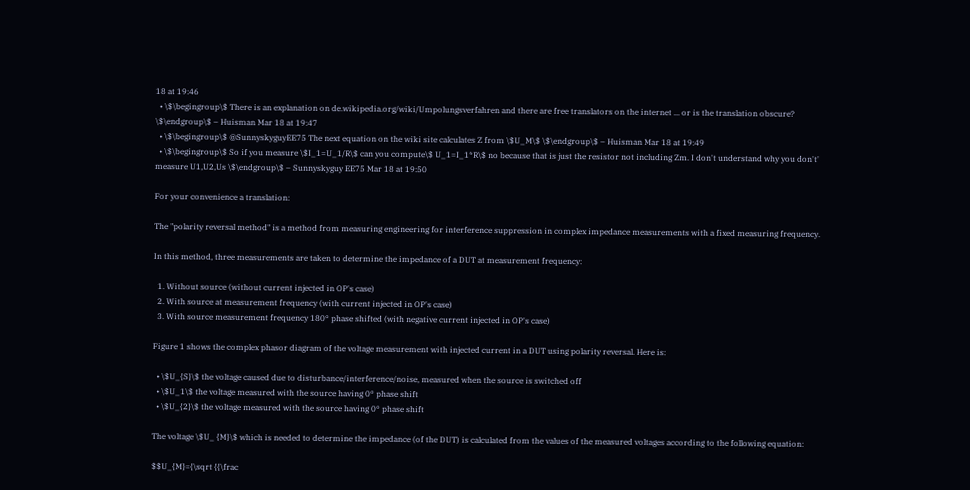18 at 19:46
  • \$\begingroup\$ There is an explanation on de.wikipedia.org/wiki/Umpolungsverfahren and there are free translators on the internet ... or is the translation obscure? \$\endgroup\$ – Huisman Mar 18 at 19:47
  • \$\begingroup\$ @SunnyskyguyEE75 The next equation on the wiki site calculates Z from \$U_M\$ \$\endgroup\$ – Huisman Mar 18 at 19:49
  • \$\begingroup\$ So if you measure \$I_1=U_1/R\$ can you compute\$ U_1=I_1*R\$ no because that is just the resistor not including Zm. I don't understand why you don't' measure U1,U2,Us \$\endgroup\$ – Sunnyskyguy EE75 Mar 18 at 19:50

For your convenience a translation:

The "polarity reversal method" is a method from measuring engineering for interference suppression in complex impedance measurements with a fixed measuring frequency.

In this method, three measurements are taken to determine the impedance of a DUT at measurement frequency:

  1. Without source (without current injected in OP's case)
  2. With source at measurement frequency (with current injected in OP's case)
  3. With source measurement frequency 180° phase shifted (with negative current injected in OP's case)

Figure 1 shows the complex phasor diagram of the voltage measurement with injected current in a DUT using polarity reversal. Here is:

  • \$U_{S}\$ the voltage caused due to disturbance/interference/noise, measured when the source is switched off
  • \$U_1\$ the voltage measured with the source having 0° phase shift
  • \$U_{2}\$ the voltage measured with the source having 0° phase shift

The voltage \$U_ {M}\$ which is needed to determine the impedance (of the DUT) is calculated from the values of the measured voltages according to the following equation:

$$U_{M}={\sqrt {{\frac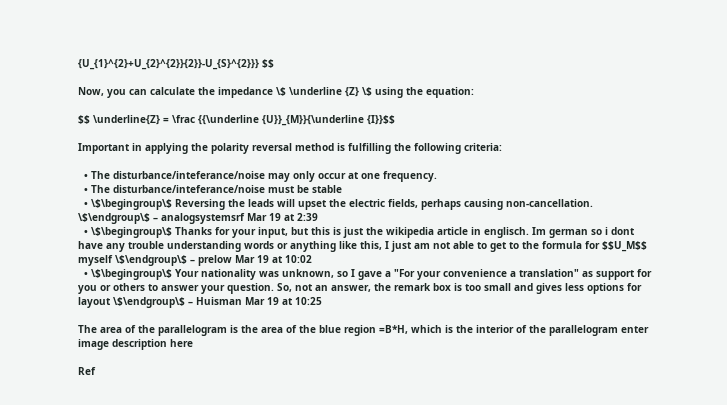{U_{1}^{2}+U_{2}^{2}}{2}}-U_{S}^{2}}} $$

Now, you can calculate the impedance \$ \underline {Z} \$ using the equation:

$$ \underline{Z} = \frac {{\underline {U}}_{M}}{\underline {I}}$$

Important in applying the polarity reversal method is fulfilling the following criteria:

  • The disturbance/inteferance/noise may only occur at one frequency.
  • The disturbance/inteferance/noise must be stable
  • \$\begingroup\$ Reversing the leads will upset the electric fields, perhaps causing non-cancellation. \$\endgroup\$ – analogsystemsrf Mar 19 at 2:39
  • \$\begingroup\$ Thanks for your input, but this is just the wikipedia article in englisch. Im german so i dont have any trouble understanding words or anything like this, I just am not able to get to the formula for $$U_M$$ myself \$\endgroup\$ – prelow Mar 19 at 10:02
  • \$\begingroup\$ Your nationality was unknown, so I gave a "For your convenience a translation" as support for you or others to answer your question. So, not an answer, the remark box is too small and gives less options for layout \$\endgroup\$ – Huisman Mar 19 at 10:25

The area of the parallelogram is the area of the blue region =B*H, which is the interior of the parallelogram enter image description here

Ref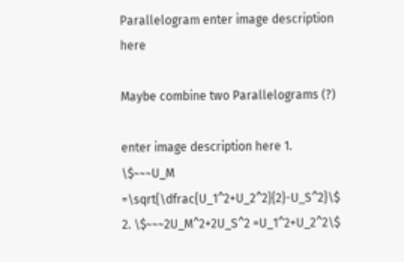Parallelogram enter image description here

Maybe combine two Parallelograms (?)

enter image description here 1. \$~~~U_M =\sqrt{\dfrac{U_1^2+U_2^2}{2}-U_S^2}\$
2. \$~~~2U_M^2+2U_S^2 =U_1^2+U_2^2\$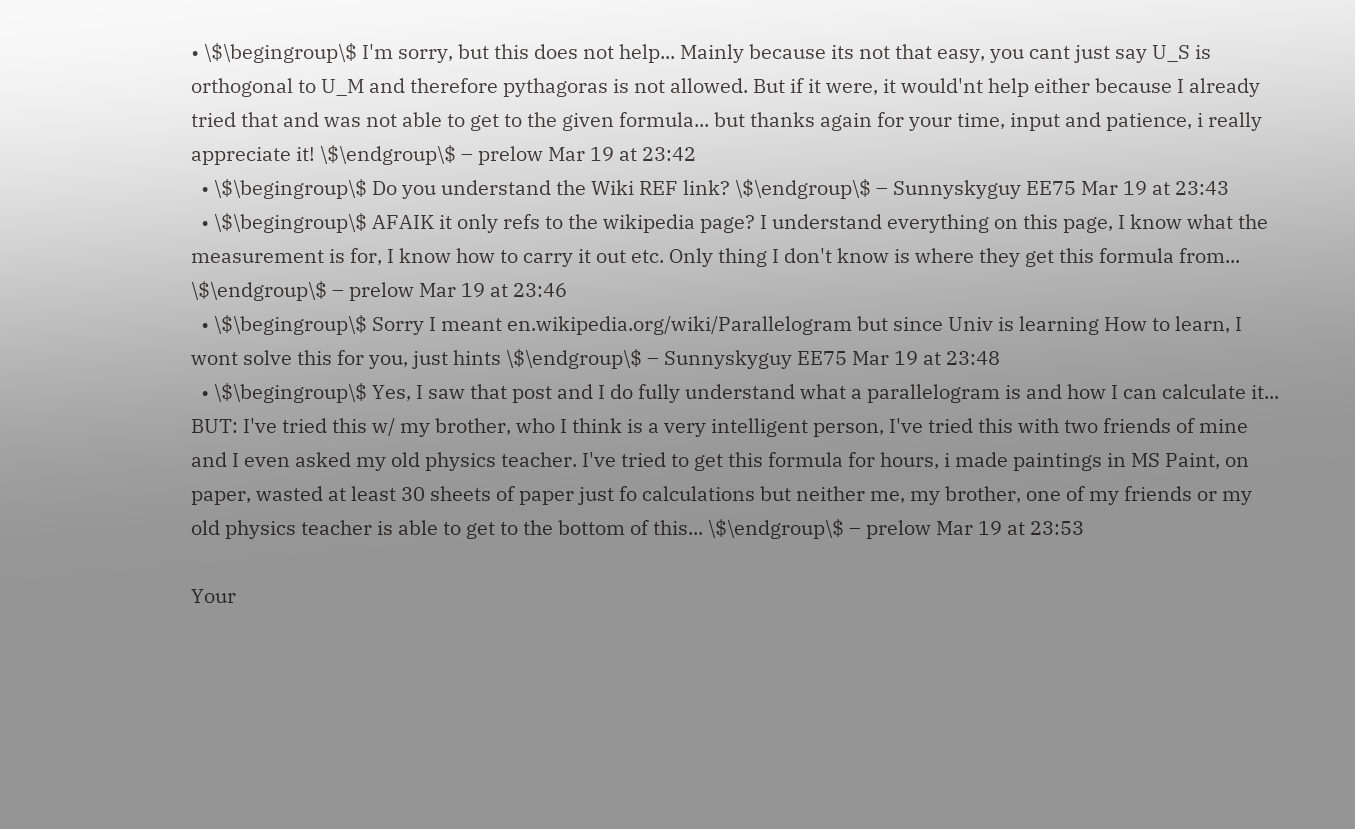• \$\begingroup\$ I'm sorry, but this does not help... Mainly because its not that easy, you cant just say U_S is orthogonal to U_M and therefore pythagoras is not allowed. But if it were, it would'nt help either because I already tried that and was not able to get to the given formula... but thanks again for your time, input and patience, i really appreciate it! \$\endgroup\$ – prelow Mar 19 at 23:42
  • \$\begingroup\$ Do you understand the Wiki REF link? \$\endgroup\$ – Sunnyskyguy EE75 Mar 19 at 23:43
  • \$\begingroup\$ AFAIK it only refs to the wikipedia page? I understand everything on this page, I know what the measurement is for, I know how to carry it out etc. Only thing I don't know is where they get this formula from... \$\endgroup\$ – prelow Mar 19 at 23:46
  • \$\begingroup\$ Sorry I meant en.wikipedia.org/wiki/Parallelogram but since Univ is learning How to learn, I wont solve this for you, just hints \$\endgroup\$ – Sunnyskyguy EE75 Mar 19 at 23:48
  • \$\begingroup\$ Yes, I saw that post and I do fully understand what a parallelogram is and how I can calculate it... BUT: I've tried this w/ my brother, who I think is a very intelligent person, I've tried this with two friends of mine and I even asked my old physics teacher. I've tried to get this formula for hours, i made paintings in MS Paint, on paper, wasted at least 30 sheets of paper just fo calculations but neither me, my brother, one of my friends or my old physics teacher is able to get to the bottom of this... \$\endgroup\$ – prelow Mar 19 at 23:53

Your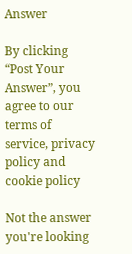Answer

By clicking “Post Your Answer”, you agree to our terms of service, privacy policy and cookie policy

Not the answer you're looking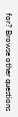for? Browse other questions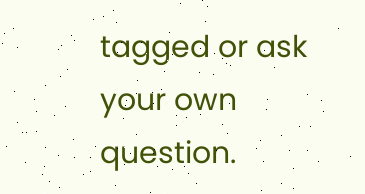tagged or ask your own question.